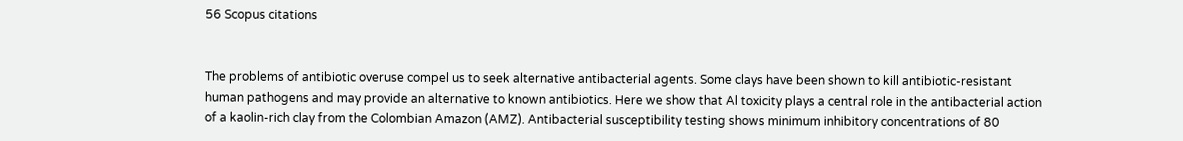56 Scopus citations


The problems of antibiotic overuse compel us to seek alternative antibacterial agents. Some clays have been shown to kill antibiotic-resistant human pathogens and may provide an alternative to known antibiotics. Here we show that Al toxicity plays a central role in the antibacterial action of a kaolin-rich clay from the Colombian Amazon (AMZ). Antibacterial susceptibility testing shows minimum inhibitory concentrations of 80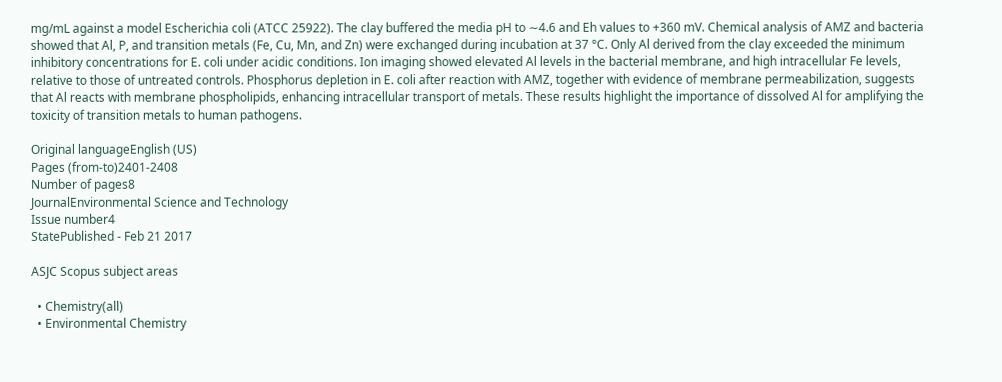mg/mL against a model Escherichia coli (ATCC 25922). The clay buffered the media pH to ∼4.6 and Eh values to +360 mV. Chemical analysis of AMZ and bacteria showed that Al, P, and transition metals (Fe, Cu, Mn, and Zn) were exchanged during incubation at 37 °C. Only Al derived from the clay exceeded the minimum inhibitory concentrations for E. coli under acidic conditions. Ion imaging showed elevated Al levels in the bacterial membrane, and high intracellular Fe levels, relative to those of untreated controls. Phosphorus depletion in E. coli after reaction with AMZ, together with evidence of membrane permeabilization, suggests that Al reacts with membrane phospholipids, enhancing intracellular transport of metals. These results highlight the importance of dissolved Al for amplifying the toxicity of transition metals to human pathogens.

Original languageEnglish (US)
Pages (from-to)2401-2408
Number of pages8
JournalEnvironmental Science and Technology
Issue number4
StatePublished - Feb 21 2017

ASJC Scopus subject areas

  • Chemistry(all)
  • Environmental Chemistry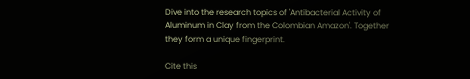Dive into the research topics of 'Antibacterial Activity of Aluminum in Clay from the Colombian Amazon'. Together they form a unique fingerprint.

Cite this